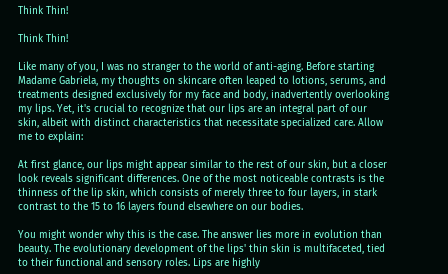Think Thin!

Think Thin!

Like many of you, I was no stranger to the world of anti-aging. Before starting Madame Gabriela, my thoughts on skincare often leaped to lotions, serums, and treatments designed exclusively for my face and body, inadvertently overlooking my lips. Yet, it's crucial to recognize that our lips are an integral part of our skin, albeit with distinct characteristics that necessitate specialized care. Allow me to explain:

At first glance, our lips might appear similar to the rest of our skin, but a closer look reveals significant differences. One of the most noticeable contrasts is the thinness of the lip skin, which consists of merely three to four layers, in stark contrast to the 15 to 16 layers found elsewhere on our bodies.

You might wonder why this is the case. The answer lies more in evolution than beauty. The evolutionary development of the lips' thin skin is multifaceted, tied to their functional and sensory roles. Lips are highly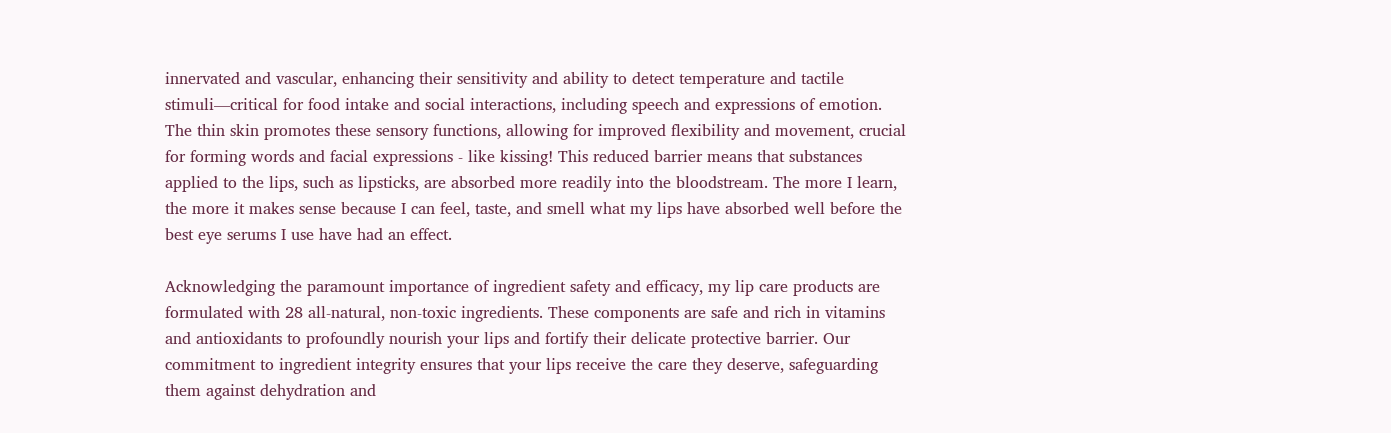innervated and vascular, enhancing their sensitivity and ability to detect temperature and tactile stimuli—critical for food intake and social interactions, including speech and expressions of emotion. The thin skin promotes these sensory functions, allowing for improved flexibility and movement, crucial for forming words and facial expressions - like kissing! This reduced barrier means that substances applied to the lips, such as lipsticks, are absorbed more readily into the bloodstream. The more I learn, the more it makes sense because I can feel, taste, and smell what my lips have absorbed well before the best eye serums I use have had an effect.

Acknowledging the paramount importance of ingredient safety and efficacy, my lip care products are formulated with 28 all-natural, non-toxic ingredients. These components are safe and rich in vitamins and antioxidants to profoundly nourish your lips and fortify their delicate protective barrier. Our commitment to ingredient integrity ensures that your lips receive the care they deserve, safeguarding them against dehydration and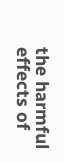the harmful effects of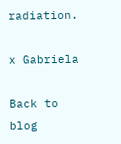radiation.

x Gabriela

Back to blog